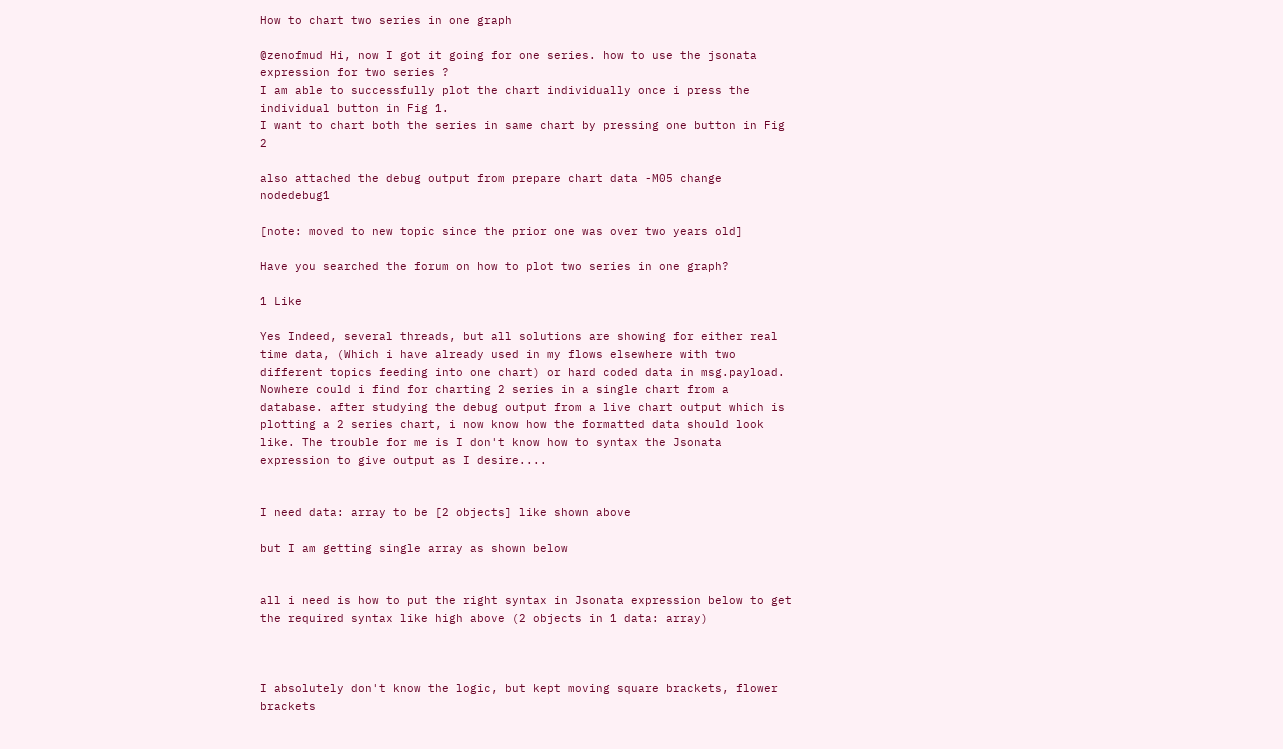How to chart two series in one graph

@zenofmud Hi, now I got it going for one series. how to use the jsonata expression for two series ?
I am able to successfully plot the chart individually once i press the individual button in Fig 1.
I want to chart both the series in same chart by pressing one button in Fig 2

also attached the debug output from prepare chart data -M05 change nodedebug1

[note: moved to new topic since the prior one was over two years old]

Have you searched the forum on how to plot two series in one graph?

1 Like

Yes Indeed, several threads, but all solutions are showing for either real time data, (Which i have already used in my flows elsewhere with two different topics feeding into one chart) or hard coded data in msg.payload. Nowhere could i find for charting 2 series in a single chart from a database. after studying the debug output from a live chart output which is plotting a 2 series chart, i now know how the formatted data should look like. The trouble for me is I don't know how to syntax the Jsonata expression to give output as I desire....


I need data: array to be [2 objects] like shown above

but I am getting single array as shown below


all i need is how to put the right syntax in Jsonata expression below to get the required syntax like high above (2 objects in 1 data: array)



I absolutely don't know the logic, but kept moving square brackets, flower brackets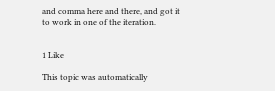and comma here and there, and got it to work in one of the iteration.


1 Like

This topic was automatically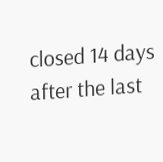closed 14 days after the last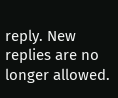reply. New replies are no longer allowed.